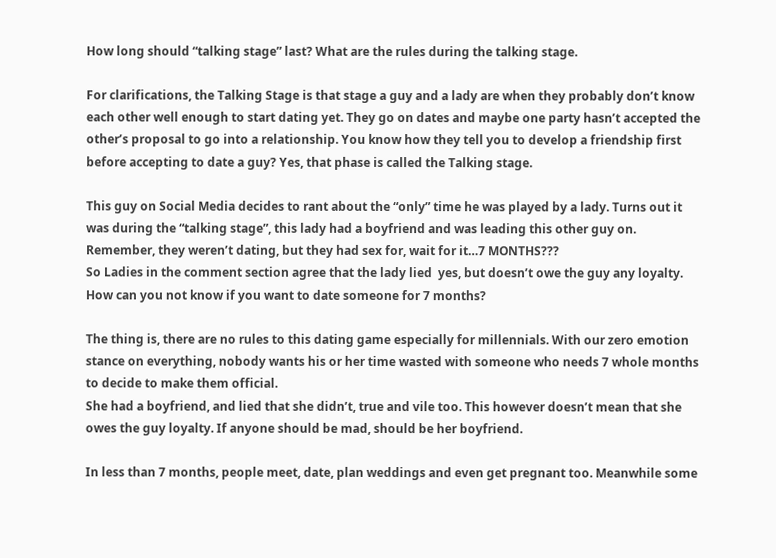How long should “talking stage” last? What are the rules during the talking stage.

For clarifications, the Talking Stage is that stage a guy and a lady are when they probably don’t know each other well enough to start dating yet. They go on dates and maybe one party hasn’t accepted the other’s proposal to go into a relationship. You know how they tell you to develop a friendship first before accepting to date a guy? Yes, that phase is called the Talking stage.

This guy on Social Media decides to rant about the “only” time he was played by a lady. Turns out it was during the “talking stage”, this lady had a boyfriend and was leading this other guy on. Remember, they weren’t dating, but they had sex for, wait for it…7 MONTHS???
So Ladies in the comment section agree that the lady lied  yes, but doesn’t owe the guy any loyalty. How can you not know if you want to date someone for 7 months?

The thing is, there are no rules to this dating game especially for millennials. With our zero emotion stance on everything, nobody wants his or her time wasted with someone who needs 7 whole months to decide to make them official.
She had a boyfriend, and lied that she didn’t, true and vile too. This however doesn’t mean that she owes the guy loyalty. If anyone should be mad, should be her boyfriend.

In less than 7 months, people meet, date, plan weddings and even get pregnant too. Meanwhile some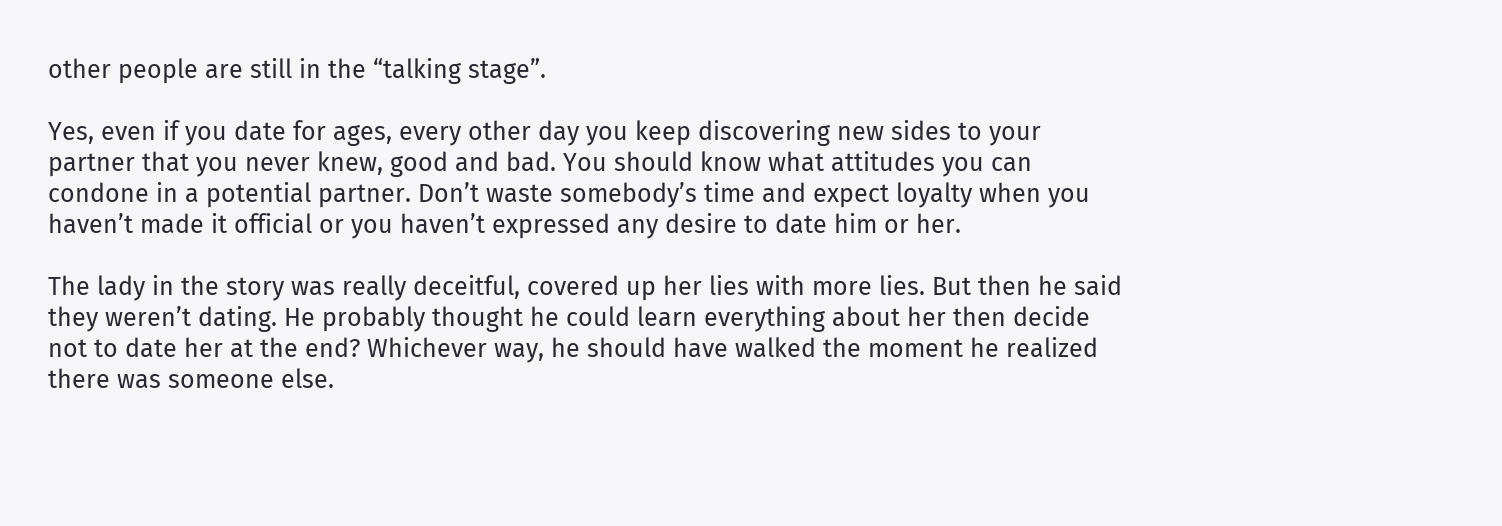other people are still in the “talking stage”.

Yes, even if you date for ages, every other day you keep discovering new sides to your partner that you never knew, good and bad. You should know what attitudes you can condone in a potential partner. Don’t waste somebody’s time and expect loyalty when you haven’t made it official or you haven’t expressed any desire to date him or her.

The lady in the story was really deceitful, covered up her lies with more lies. But then he said they weren’t dating. He probably thought he could learn everything about her then decide not to date her at the end? Whichever way, he should have walked the moment he realized there was someone else.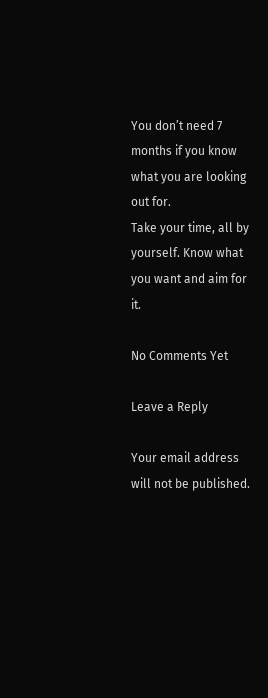You don’t need 7 months if you know what you are looking out for.
Take your time, all by yourself. Know what you want and aim for it.

No Comments Yet

Leave a Reply

Your email address will not be published.